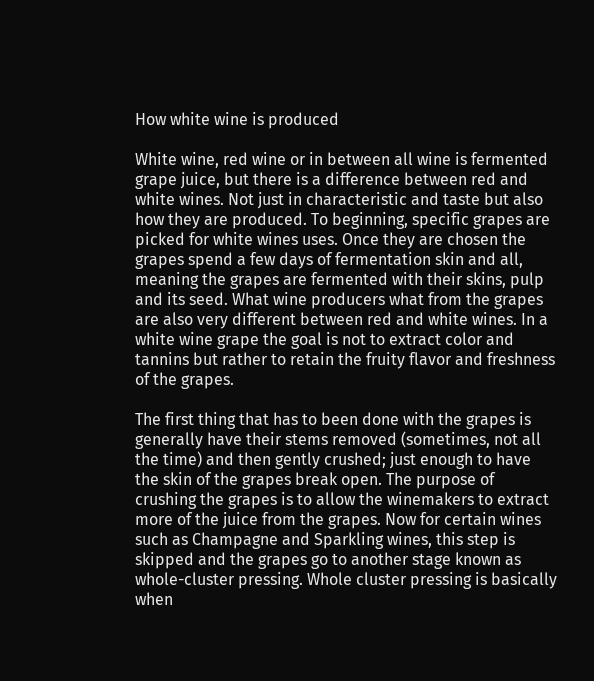How white wine is produced

White wine, red wine or in between all wine is fermented grape juice, but there is a difference between red and white wines. Not just in characteristic and taste but also how they are produced. To beginning, specific grapes are picked for white wines uses. Once they are chosen the grapes spend a few days of fermentation skin and all, meaning the grapes are fermented with their skins, pulp and its seed. What wine producers what from the grapes are also very different between red and white wines. In a white wine grape the goal is not to extract color and tannins but rather to retain the fruity flavor and freshness of the grapes.

The first thing that has to been done with the grapes is generally have their stems removed (sometimes, not all the time) and then gently crushed; just enough to have the skin of the grapes break open. The purpose of crushing the grapes is to allow the winemakers to extract more of the juice from the grapes. Now for certain wines such as Champagne and Sparkling wines, this step is skipped and the grapes go to another stage known as whole-cluster pressing. Whole cluster pressing is basically when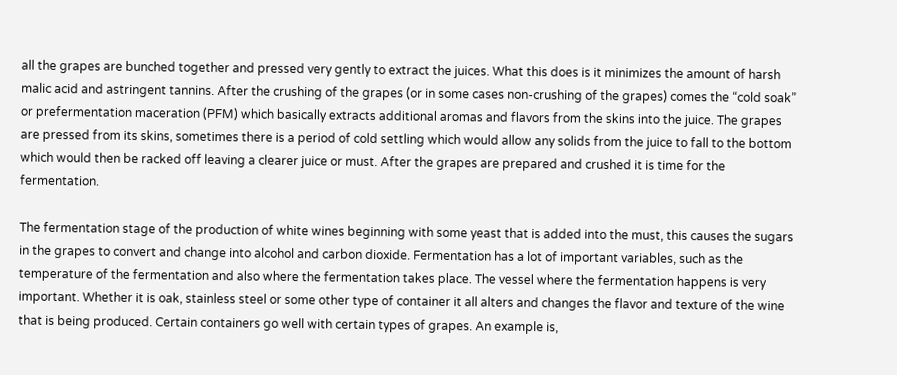all the grapes are bunched together and pressed very gently to extract the juices. What this does is it minimizes the amount of harsh malic acid and astringent tannins. After the crushing of the grapes (or in some cases non-crushing of the grapes) comes the “cold soak” or prefermentation maceration (PFM) which basically extracts additional aromas and flavors from the skins into the juice. The grapes are pressed from its skins, sometimes there is a period of cold settling which would allow any solids from the juice to fall to the bottom which would then be racked off leaving a clearer juice or must. After the grapes are prepared and crushed it is time for the fermentation.

The fermentation stage of the production of white wines beginning with some yeast that is added into the must, this causes the sugars in the grapes to convert and change into alcohol and carbon dioxide. Fermentation has a lot of important variables, such as the temperature of the fermentation and also where the fermentation takes place. The vessel where the fermentation happens is very important. Whether it is oak, stainless steel or some other type of container it all alters and changes the flavor and texture of the wine that is being produced. Certain containers go well with certain types of grapes. An example is,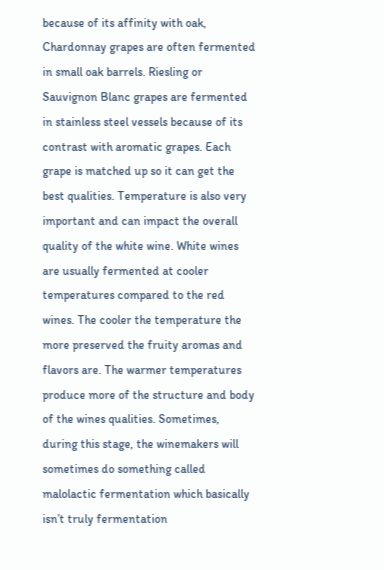because of its affinity with oak, Chardonnay grapes are often fermented in small oak barrels. Riesling or Sauvignon Blanc grapes are fermented in stainless steel vessels because of its contrast with aromatic grapes. Each grape is matched up so it can get the best qualities. Temperature is also very important and can impact the overall quality of the white wine. White wines are usually fermented at cooler temperatures compared to the red wines. The cooler the temperature the more preserved the fruity aromas and flavors are. The warmer temperatures produce more of the structure and body of the wines qualities. Sometimes, during this stage, the winemakers will sometimes do something called malolactic fermentation which basically isn’t truly fermentation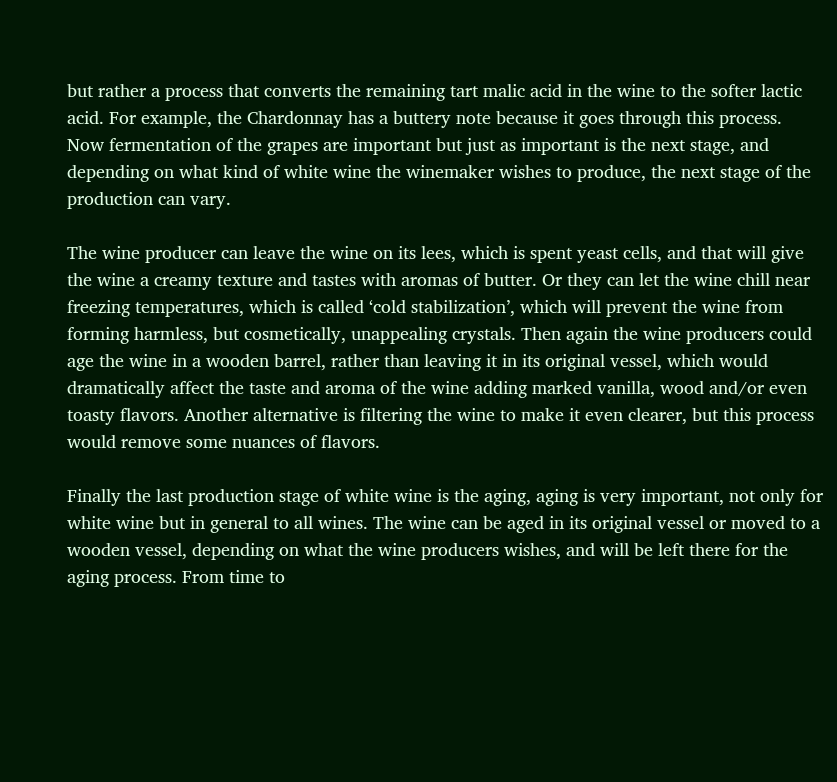but rather a process that converts the remaining tart malic acid in the wine to the softer lactic acid. For example, the Chardonnay has a buttery note because it goes through this process. Now fermentation of the grapes are important but just as important is the next stage, and depending on what kind of white wine the winemaker wishes to produce, the next stage of the production can vary.

The wine producer can leave the wine on its lees, which is spent yeast cells, and that will give the wine a creamy texture and tastes with aromas of butter. Or they can let the wine chill near freezing temperatures, which is called ‘cold stabilization’, which will prevent the wine from forming harmless, but cosmetically, unappealing crystals. Then again the wine producers could age the wine in a wooden barrel, rather than leaving it in its original vessel, which would dramatically affect the taste and aroma of the wine adding marked vanilla, wood and/or even toasty flavors. Another alternative is filtering the wine to make it even clearer, but this process would remove some nuances of flavors.

Finally the last production stage of white wine is the aging, aging is very important, not only for white wine but in general to all wines. The wine can be aged in its original vessel or moved to a wooden vessel, depending on what the wine producers wishes, and will be left there for the aging process. From time to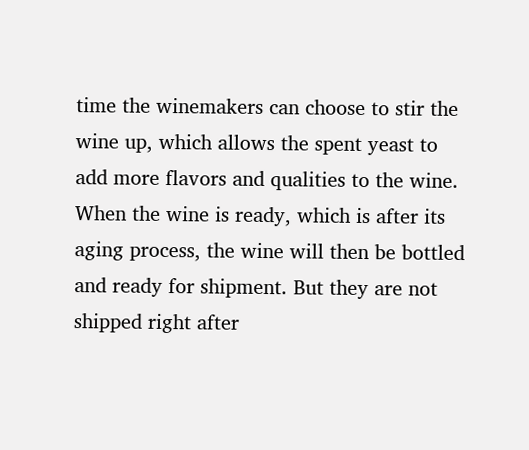time the winemakers can choose to stir the wine up, which allows the spent yeast to add more flavors and qualities to the wine. When the wine is ready, which is after its aging process, the wine will then be bottled and ready for shipment. But they are not shipped right after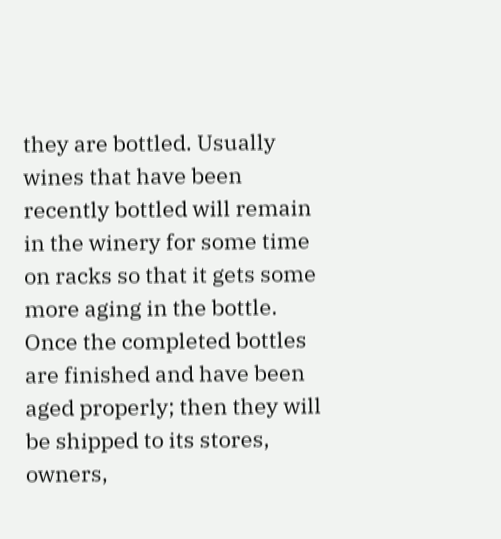they are bottled. Usually wines that have been recently bottled will remain in the winery for some time on racks so that it gets some more aging in the bottle. Once the completed bottles are finished and have been aged properly; then they will be shipped to its stores, owners,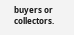buyers or collectors.